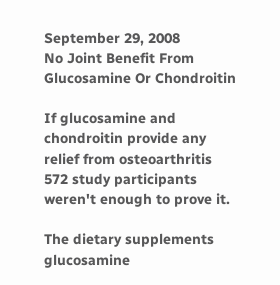September 29, 2008
No Joint Benefit From Glucosamine Or Chondroitin

If glucosamine and chondroitin provide any relief from osteoarthritis 572 study participants weren't enough to prove it.

The dietary supplements glucosamine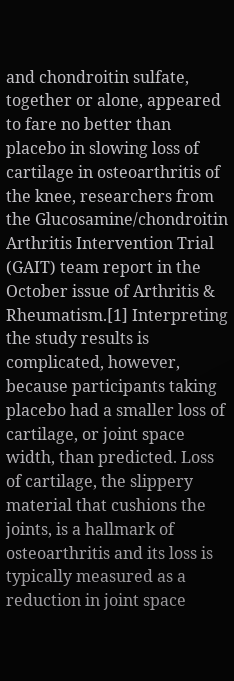and chondroitin sulfate, together or alone, appeared to fare no better than placebo in slowing loss of cartilage in osteoarthritis of the knee, researchers from the Glucosamine/chondroitin Arthritis Intervention Trial (GAIT) team report in the October issue of Arthritis & Rheumatism.[1] Interpreting the study results is complicated, however, because participants taking placebo had a smaller loss of cartilage, or joint space width, than predicted. Loss of cartilage, the slippery material that cushions the joints, is a hallmark of osteoarthritis and its loss is typically measured as a reduction in joint space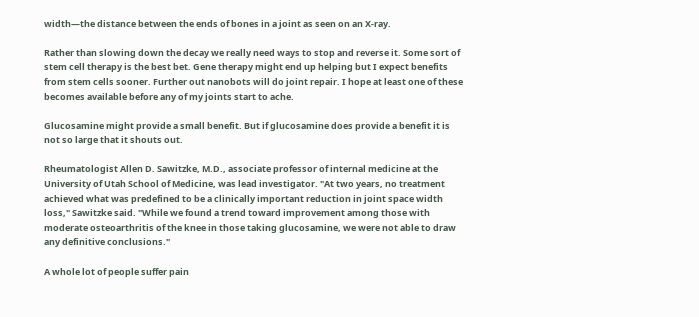width—the distance between the ends of bones in a joint as seen on an X-ray.

Rather than slowing down the decay we really need ways to stop and reverse it. Some sort of stem cell therapy is the best bet. Gene therapy might end up helping but I expect benefits from stem cells sooner. Further out nanobots will do joint repair. I hope at least one of these becomes available before any of my joints start to ache.

Glucosamine might provide a small benefit. But if glucosamine does provide a benefit it is not so large that it shouts out.

Rheumatologist Allen D. Sawitzke, M.D., associate professor of internal medicine at the University of Utah School of Medicine, was lead investigator. "At two years, no treatment achieved what was predefined to be a clinically important reduction in joint space width loss," Sawitzke said. "While we found a trend toward improvement among those with moderate osteoarthritis of the knee in those taking glucosamine, we were not able to draw any definitive conclusions."

A whole lot of people suffer pain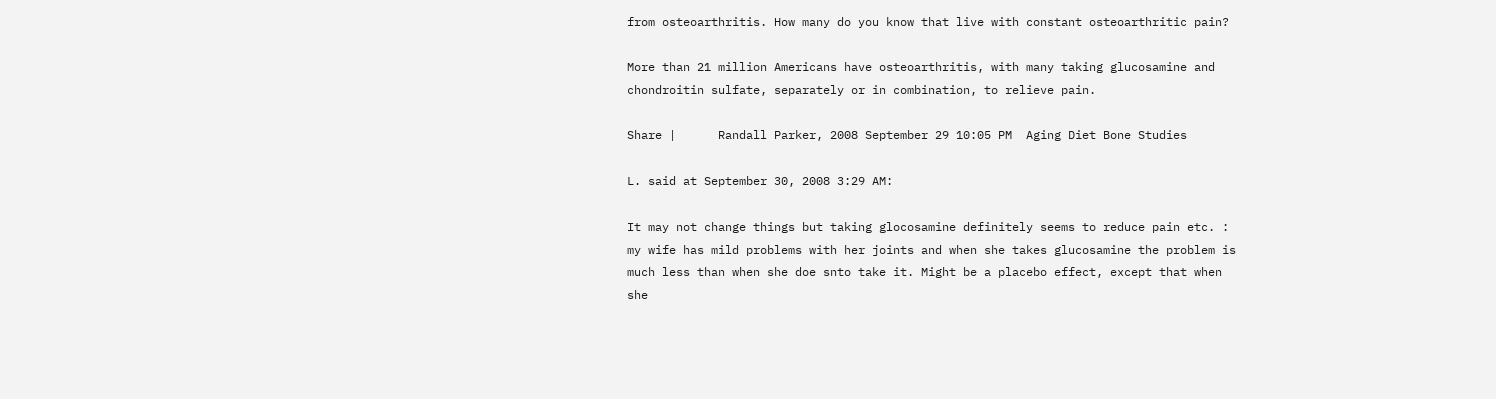from osteoarthritis. How many do you know that live with constant osteoarthritic pain?

More than 21 million Americans have osteoarthritis, with many taking glucosamine and chondroitin sulfate, separately or in combination, to relieve pain.

Share |      Randall Parker, 2008 September 29 10:05 PM  Aging Diet Bone Studies

L. said at September 30, 2008 3:29 AM:

It may not change things but taking glocosamine definitely seems to reduce pain etc. : my wife has mild problems with her joints and when she takes glucosamine the problem is much less than when she doe snto take it. Might be a placebo effect, except that when she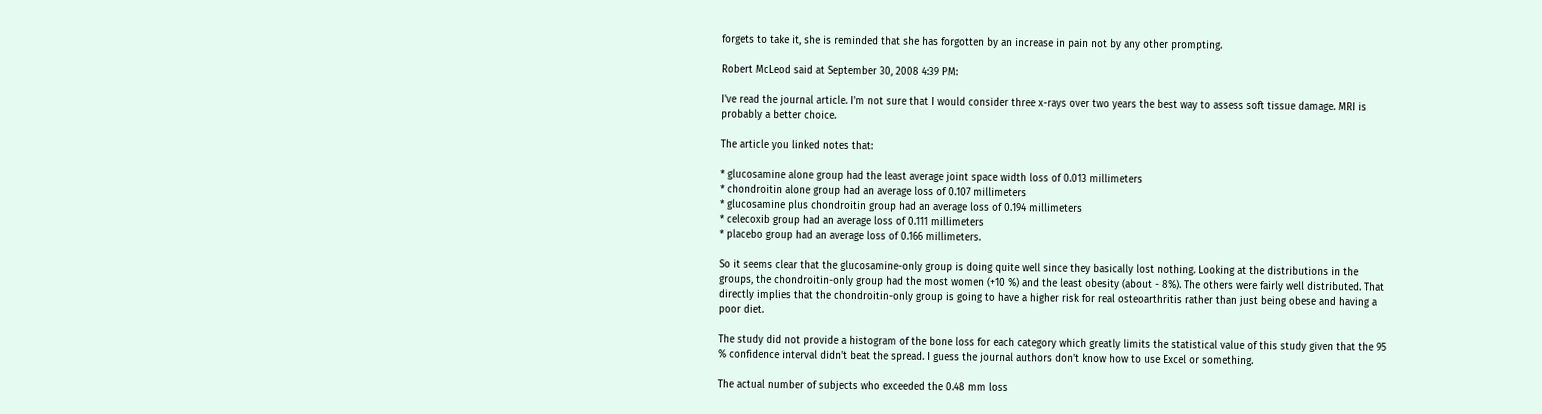forgets to take it, she is reminded that she has forgotten by an increase in pain not by any other prompting.

Robert McLeod said at September 30, 2008 4:39 PM:

I've read the journal article. I'm not sure that I would consider three x-rays over two years the best way to assess soft tissue damage. MRI is probably a better choice.

The article you linked notes that:

* glucosamine alone group had the least average joint space width loss of 0.013 millimeters
* chondroitin alone group had an average loss of 0.107 millimeters
* glucosamine plus chondroitin group had an average loss of 0.194 millimeters
* celecoxib group had an average loss of 0.111 millimeters
* placebo group had an average loss of 0.166 millimeters.

So it seems clear that the glucosamine-only group is doing quite well since they basically lost nothing. Looking at the distributions in the groups, the chondroitin-only group had the most women (+10 %) and the least obesity (about - 8%). The others were fairly well distributed. That directly implies that the chondroitin-only group is going to have a higher risk for real osteoarthritis rather than just being obese and having a poor diet.

The study did not provide a histogram of the bone loss for each category which greatly limits the statistical value of this study given that the 95 % confidence interval didn't beat the spread. I guess the journal authors don't know how to use Excel or something.

The actual number of subjects who exceeded the 0.48 mm loss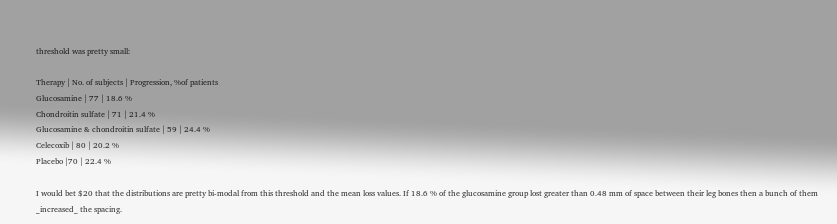threshold was pretty small:

Therapy | No. of subjects | Progression, %of patients
Glucosamine | 77 | 18.6 %
Chondroitin sulfate | 71 | 21.4 %
Glucosamine & chondroitin sulfate | 59 | 24.4 %
Celecoxib | 80 | 20.2 %
Placebo |70 | 22.4 %

I would bet $20 that the distributions are pretty bi-modal from this threshold and the mean loss values. If 18.6 % of the glucosamine group lost greater than 0.48 mm of space between their leg bones then a bunch of them _increased_ the spacing.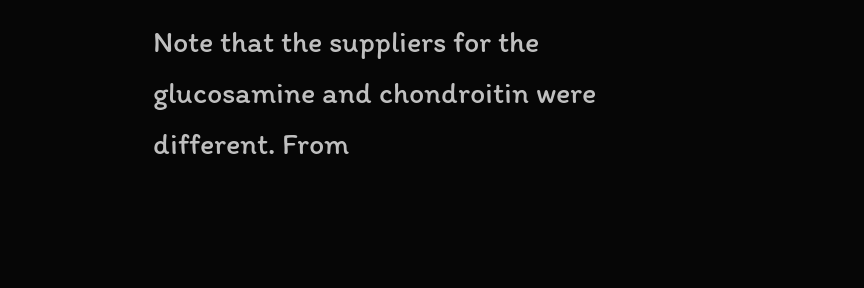Note that the suppliers for the glucosamine and chondroitin were different. From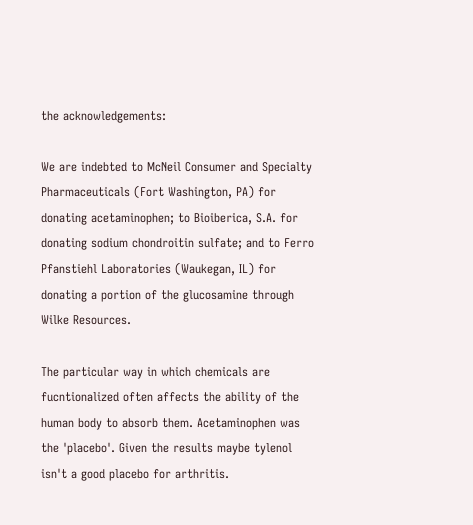the acknowledgements:

We are indebted to McNeil Consumer and Specialty Pharmaceuticals (Fort Washington, PA) for donating acetaminophen; to Bioiberica, S.A. for donating sodium chondroitin sulfate; and to Ferro Pfanstiehl Laboratories (Waukegan, IL) for donating a portion of the glucosamine through Wilke Resources.

The particular way in which chemicals are fucntionalized often affects the ability of the human body to absorb them. Acetaminophen was the 'placebo'. Given the results maybe tylenol isn't a good placebo for arthritis.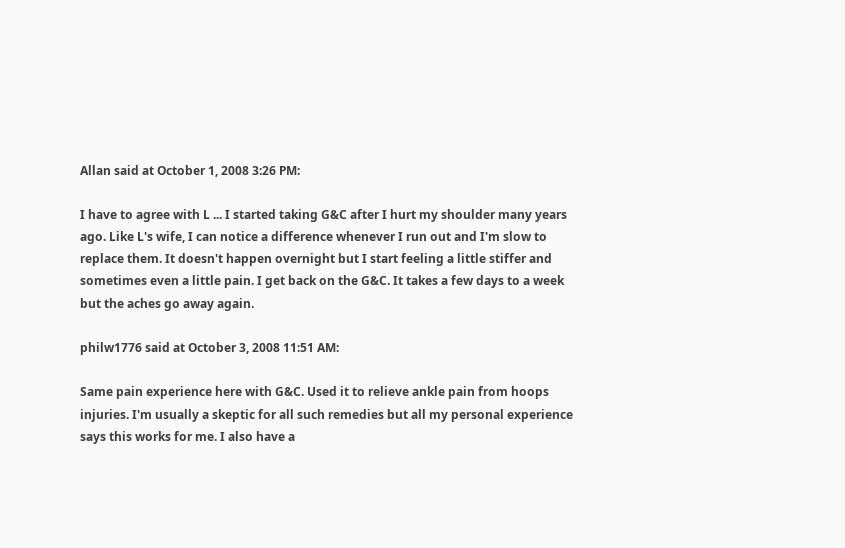Allan said at October 1, 2008 3:26 PM:

I have to agree with L ... I started taking G&C after I hurt my shoulder many years ago. Like L's wife, I can notice a difference whenever I run out and I'm slow to replace them. It doesn't happen overnight but I start feeling a little stiffer and sometimes even a little pain. I get back on the G&C. It takes a few days to a week but the aches go away again.

philw1776 said at October 3, 2008 11:51 AM:

Same pain experience here with G&C. Used it to relieve ankle pain from hoops injuries. I'm usually a skeptic for all such remedies but all my personal experience says this works for me. I also have a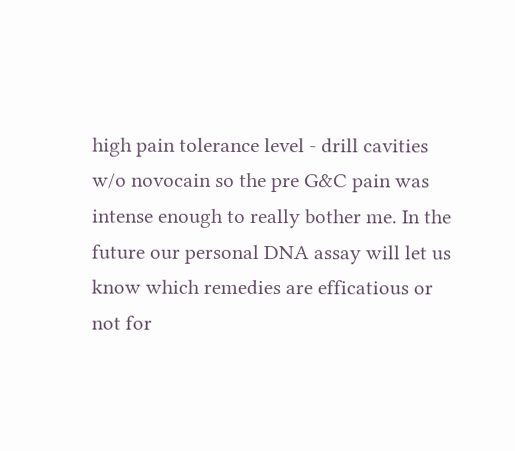high pain tolerance level - drill cavities w/o novocain so the pre G&C pain was intense enough to really bother me. In the future our personal DNA assay will let us know which remedies are efficatious or not for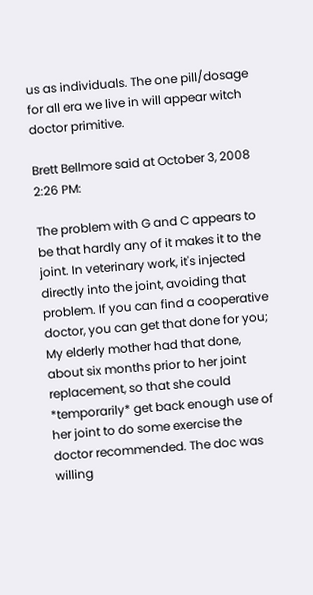us as individuals. The one pill/dosage for all era we live in will appear witch doctor primitive.

Brett Bellmore said at October 3, 2008 2:26 PM:

The problem with G and C appears to be that hardly any of it makes it to the joint. In veterinary work, it's injected directly into the joint, avoiding that problem. If you can find a cooperative doctor, you can get that done for you; My elderly mother had that done, about six months prior to her joint replacement, so that she could *temporarily* get back enough use of her joint to do some exercise the doctor recommended. The doc was willing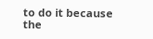to do it because the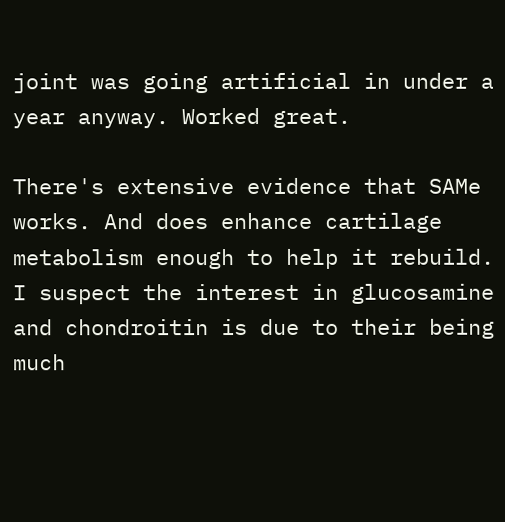joint was going artificial in under a year anyway. Worked great.

There's extensive evidence that SAMe works. And does enhance cartilage metabolism enough to help it rebuild. I suspect the interest in glucosamine and chondroitin is due to their being much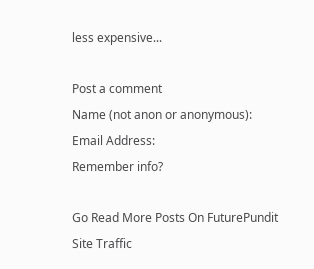less expensive...

Post a comment
Name (not anon or anonymous):
Email Address:
Remember info?

Go Read More Posts On FuturePundit
Site Traffic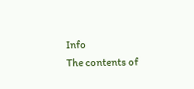Info
The contents of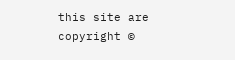this site are copyright ©